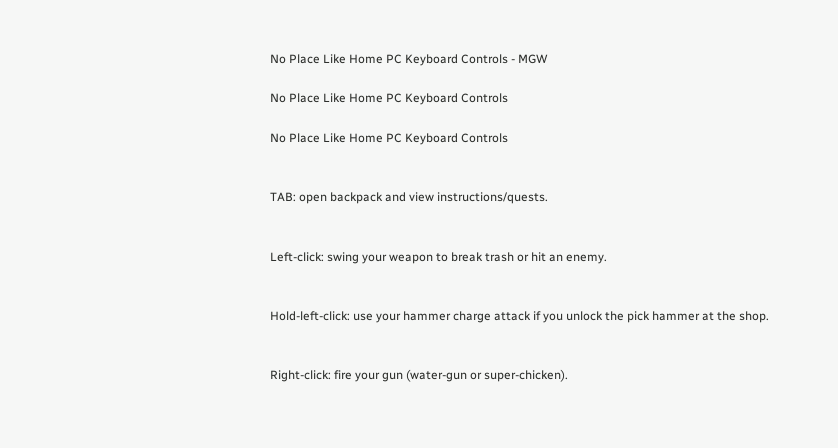No Place Like Home PC Keyboard Controls - MGW

No Place Like Home PC Keyboard Controls

No Place Like Home PC Keyboard Controls


TAB: open backpack and view instructions/quests.


Left-click: swing your weapon to break trash or hit an enemy.


Hold-left-click: use your hammer charge attack if you unlock the pick hammer at the shop.


Right-click: fire your gun (water-gun or super-chicken).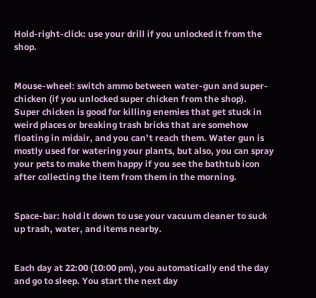Hold-right-click: use your drill if you unlocked it from the shop.


Mouse-wheel: switch ammo between water-gun and super-chicken (if you unlocked super chicken from the shop). Super chicken is good for killing enemies that get stuck in weird places or breaking trash bricks that are somehow floating in midair, and you can’t reach them. Water gun is mostly used for watering your plants, but also, you can spray your pets to make them happy if you see the bathtub icon after collecting the item from them in the morning.


Space-bar: hold it down to use your vacuum cleaner to suck up trash, water, and items nearby.


Each day at 22:00 (10:00 pm), you automatically end the day and go to sleep. You start the next day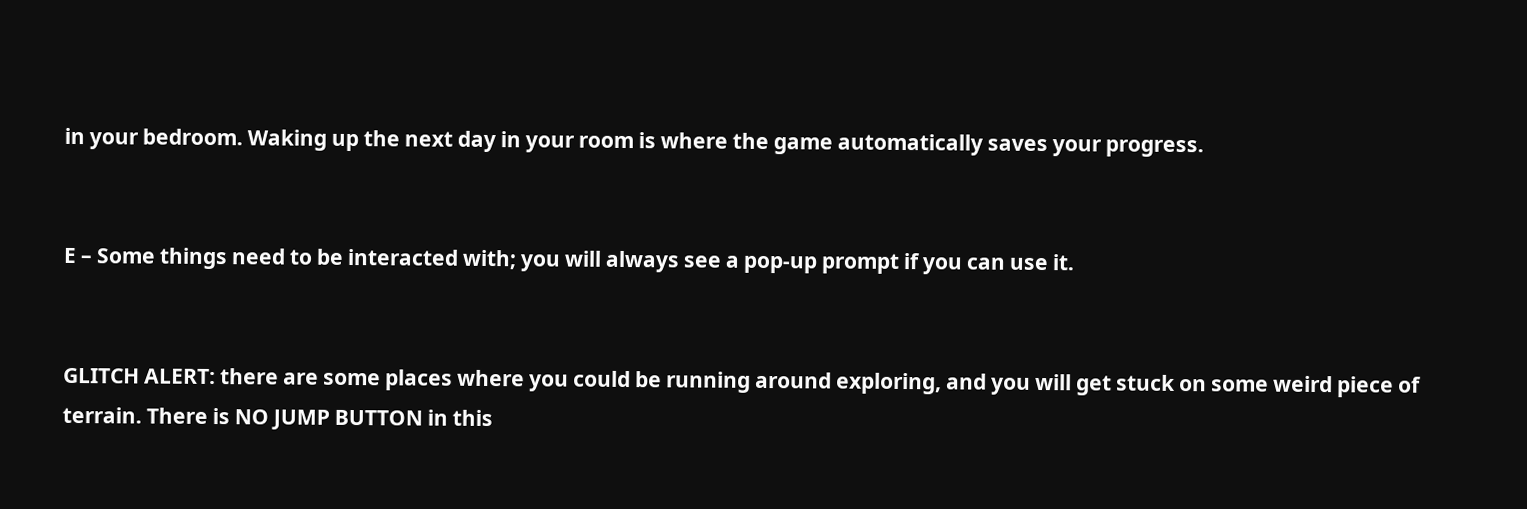in your bedroom. Waking up the next day in your room is where the game automatically saves your progress.


E – Some things need to be interacted with; you will always see a pop-up prompt if you can use it.


GLITCH ALERT: there are some places where you could be running around exploring, and you will get stuck on some weird piece of terrain. There is NO JUMP BUTTON in this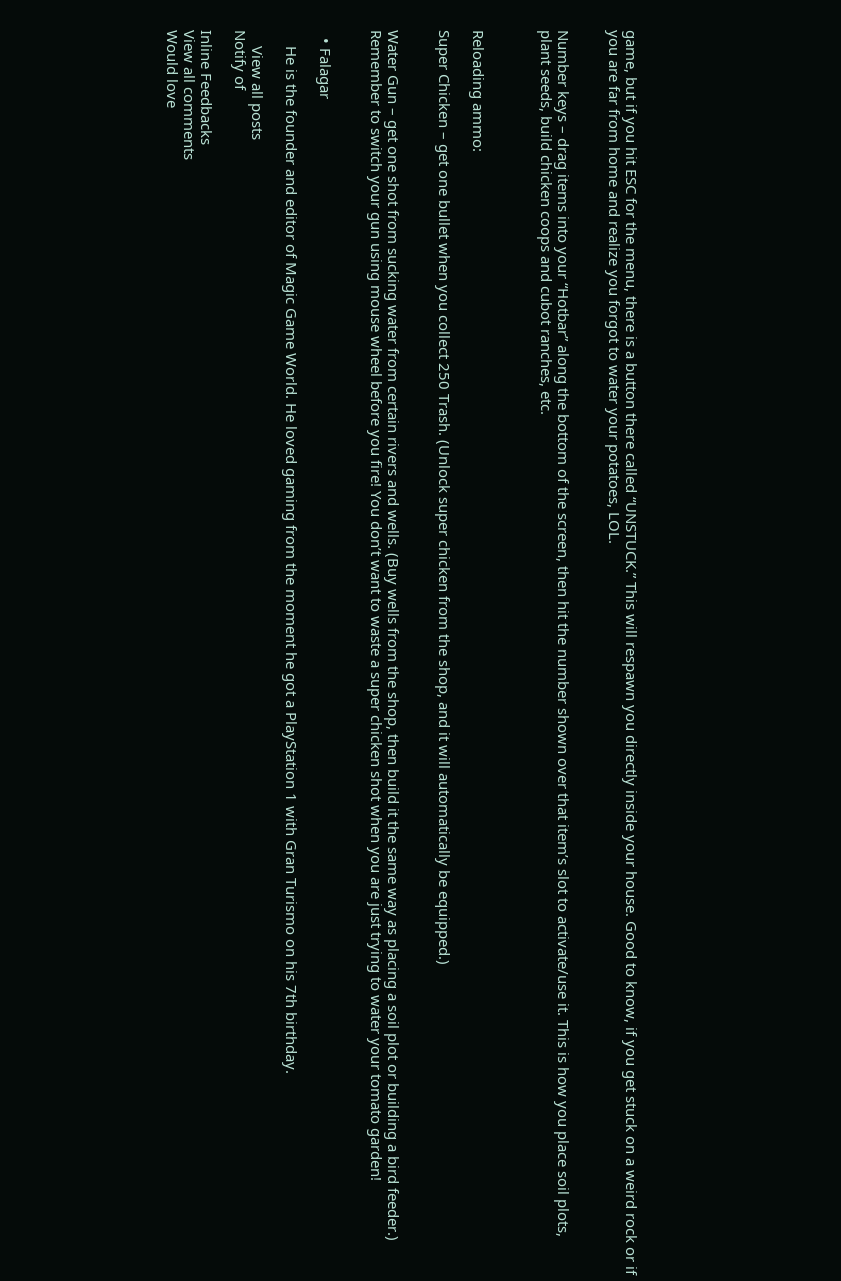game, but if you hit ESC for the menu, there is a button there called “UNSTUCK.” This will respawn you directly inside your house. Good to know, if you get stuck on a weird rock or if you are far from home and realize you forgot to water your potatoes, LOL.


Number keys – drag items into your “Hotbar” along the bottom of the screen, then hit the number shown over that item’s slot to activate/use it. This is how you place soil plots, plant seeds, build chicken coops and cubot ranches, etc.



Reloading ammo:

Super Chicken – get one bullet when you collect 250 Trash. (Unlock super chicken from the shop, and it will automatically be equipped.)


Water Gun – get one shot from sucking water from certain rivers and wells. (Buy wells from the shop, then build it the same way as placing a soil plot or building a bird feeder.) Remember to switch your gun using mouse wheel before you fire! You don’t want to waste a super chicken shot when you are just trying to water your tomato garden!


  • Falagar

    He is the founder and editor of Magic Game World. He loved gaming from the moment he got a PlayStation 1 with Gran Turismo on his 7th birthday.

    View all posts
Notify of

Inline Feedbacks
View all comments
Would love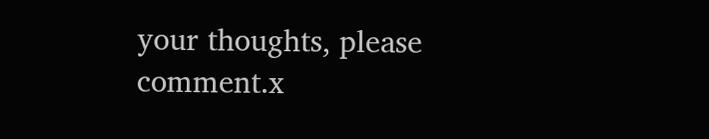your thoughts, please comment.x